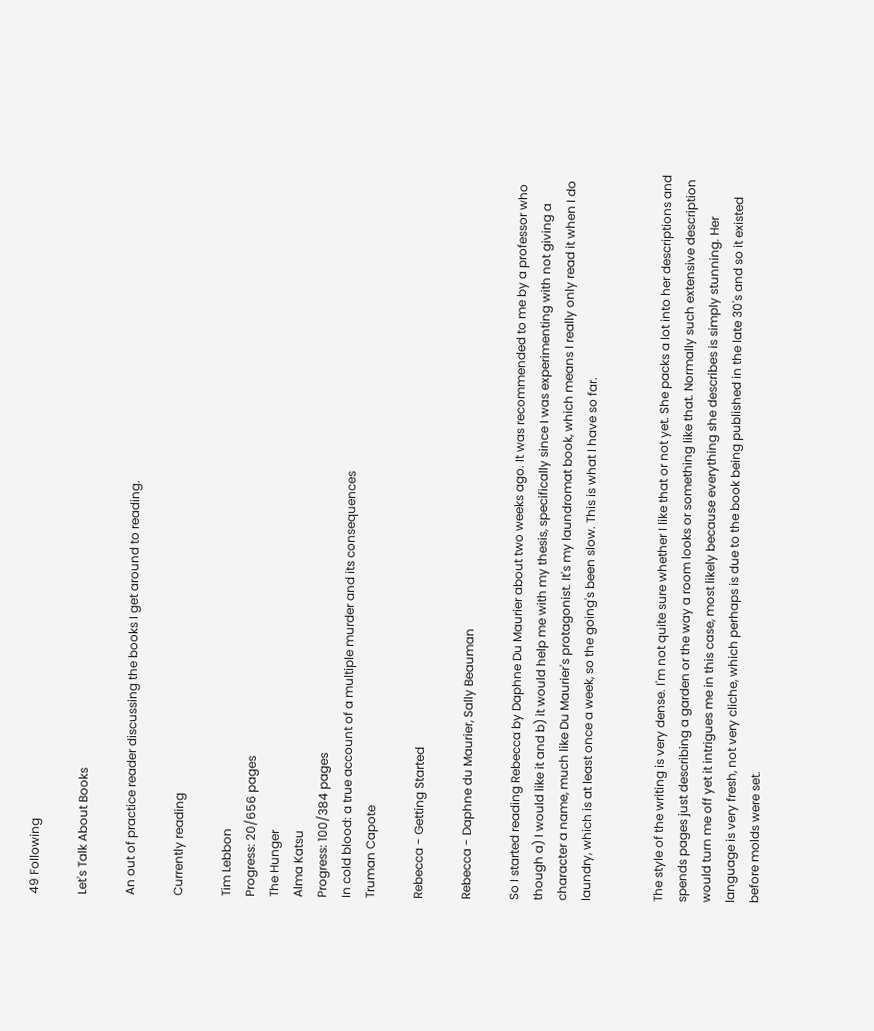49 Following

Let's Talk About Books

An out of practice reader discussing the books I get around to reading.

Currently reading

Tim Lebbon
Progress: 20/656 pages
The Hunger
Alma Katsu
Progress: 100/384 pages
In cold blood: a true account of a multiple murder and its consequences
Truman Capote

Rebecca - Getting Started

Rebecca - Daphne du Maurier, Sally Beauman

So I started reading Rebecca by Daphne Du Maurier about two weeks ago. It was recommended to me by a professor who though a) I would like it and b) it would help me with my thesis, specifically since I was experimenting with not giving a character a name, much like Du Maurier's protagonist. It's my laundromat book, which means I really only read it when I do laundry, which is at least once a week, so the going's been slow. This is what I have so far.


The style of the writing is very dense. I'm not quite sure whether I like that or not yet. She packs a lot into her descriptions and spends pages just describing a garden or the way a room looks or something like that. Normally such extensive description would turn me off yet it intrigues me in this case, most likely because everything she describes is simply stunning. Her language is very fresh, not very cliche, which perhaps is due to the book being published in the late 30's and so it existed before molds were set.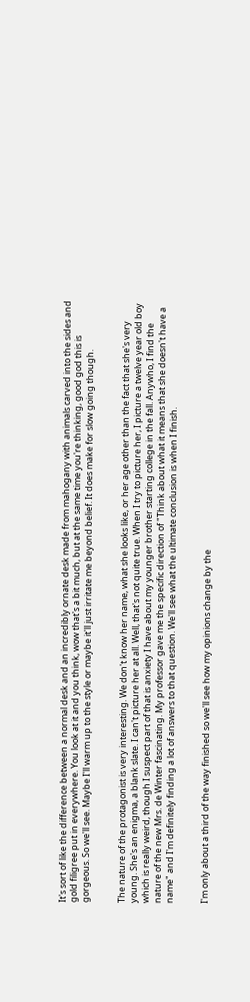It's sort of like the difference between a normal desk and an incredibly ornate desk made from mahogany with animals carved into the sides and gold filigree put in everywhere. You look at it and you think, wow that's a bit much, but at the same time you're thinking, good god this is gorgeous. So we'll see. Maybe I'll warm up to the style or maybe it'll just irritate me beyond belief. It does make for slow going though.


The nature of the protagonist is very interesting. We don't know her name, what she looks like, or her age other than the fact that she's very young. She's an enigma, a blank slate. I can't picture her at all. Well, that's not quite true. When I try to picture her, I picture a twelve year old boy which is really weird, though I suspect part of that is anxiety I have about my younger brother starting college in the fall. Anywho, I find the nature of the new Mrs. de Winter fascinating. My professor gave me the specific direction of "Think about what it means that she doesn't have a name" and I'm definitely finding a lot of answers to that question. We'll see what the ultimate conclusion is when I finish.


I'm only about a third of the way finished so we'll see how my opinions change by the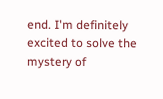end. I'm definitely excited to solve the mystery of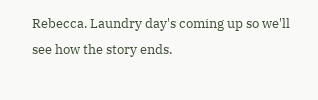Rebecca. Laundry day's coming up so we'll see how the story ends.